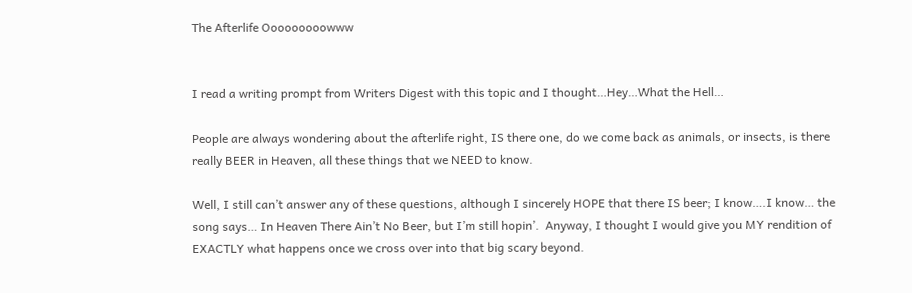The Afterlife Ooooooooowww


I read a writing prompt from Writers Digest with this topic and I thought…Hey…What the Hell…

People are always wondering about the afterlife right, IS there one, do we come back as animals, or insects, is there really BEER in Heaven, all these things that we NEED to know.

Well, I still can’t answer any of these questions, although I sincerely HOPE that there IS beer; I know….I know… the song says… In Heaven There Ain’t No Beer, but I’m still hopin’.  Anyway, I thought I would give you MY rendition of EXACTLY what happens once we cross over into that big scary beyond.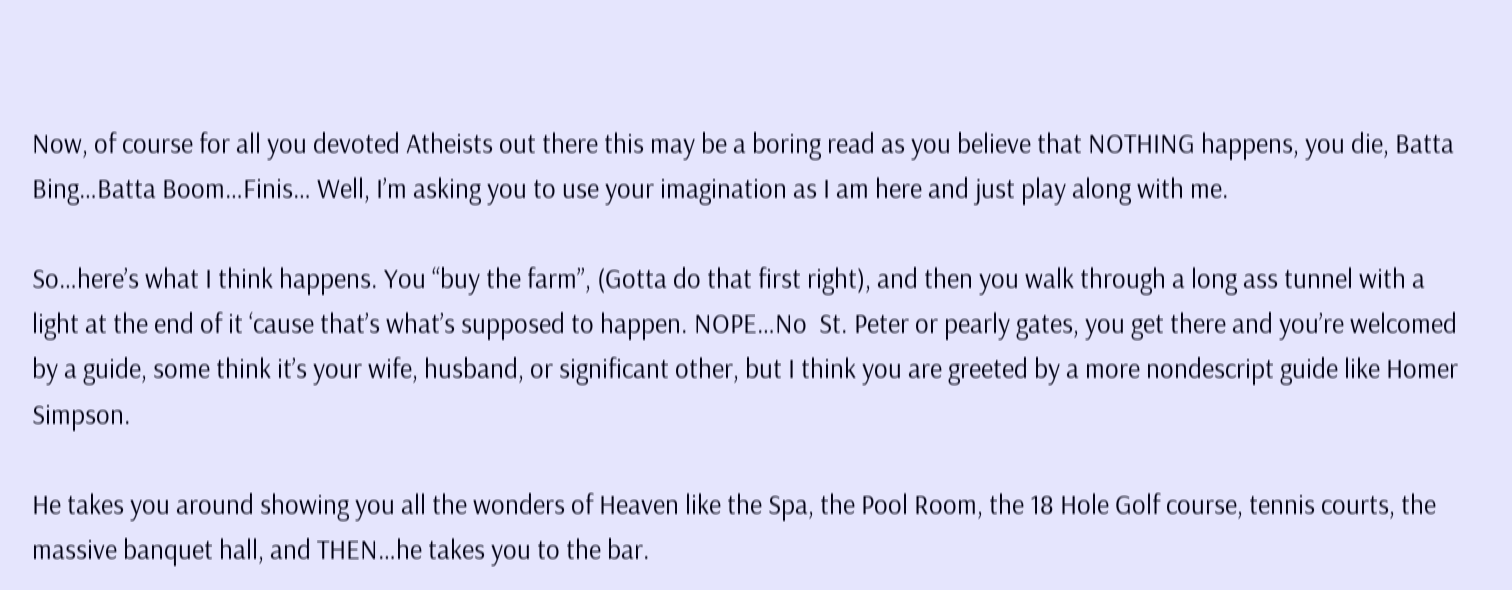Now, of course for all you devoted Atheists out there this may be a boring read as you believe that NOTHING happens, you die, Batta Bing…Batta Boom…Finis… Well, I’m asking you to use your imagination as I am here and just play along with me.

So…here’s what I think happens. You “buy the farm”, (Gotta do that first right), and then you walk through a long ass tunnel with a light at the end of it ‘cause that’s what’s supposed to happen. NOPE…No  St. Peter or pearly gates, you get there and you’re welcomed by a guide, some think it’s your wife, husband, or significant other, but I think you are greeted by a more nondescript guide like Homer Simpson.

He takes you around showing you all the wonders of Heaven like the Spa, the Pool Room, the 18 Hole Golf course, tennis courts, the massive banquet hall, and THEN…he takes you to the bar.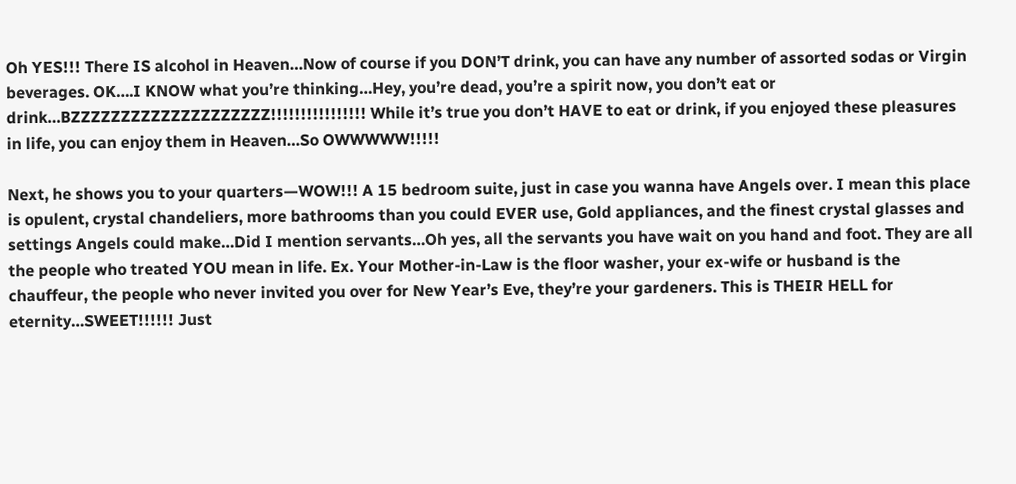Oh YES!!! There IS alcohol in Heaven…Now of course if you DON’T drink, you can have any number of assorted sodas or Virgin beverages. OK….I KNOW what you’re thinking…Hey, you’re dead, you’re a spirit now, you don’t eat or drink…BZZZZZZZZZZZZZZZZZZZZ!!!!!!!!!!!!!!!! While it’s true you don’t HAVE to eat or drink, if you enjoyed these pleasures in life, you can enjoy them in Heaven…So OWWWWW!!!!!

Next, he shows you to your quarters—WOW!!! A 15 bedroom suite, just in case you wanna have Angels over. I mean this place is opulent, crystal chandeliers, more bathrooms than you could EVER use, Gold appliances, and the finest crystal glasses and settings Angels could make…Did I mention servants…Oh yes, all the servants you have wait on you hand and foot. They are all the people who treated YOU mean in life. Ex. Your Mother-in-Law is the floor washer, your ex-wife or husband is the chauffeur, the people who never invited you over for New Year’s Eve, they’re your gardeners. This is THEIR HELL for eternity…SWEET!!!!!! Just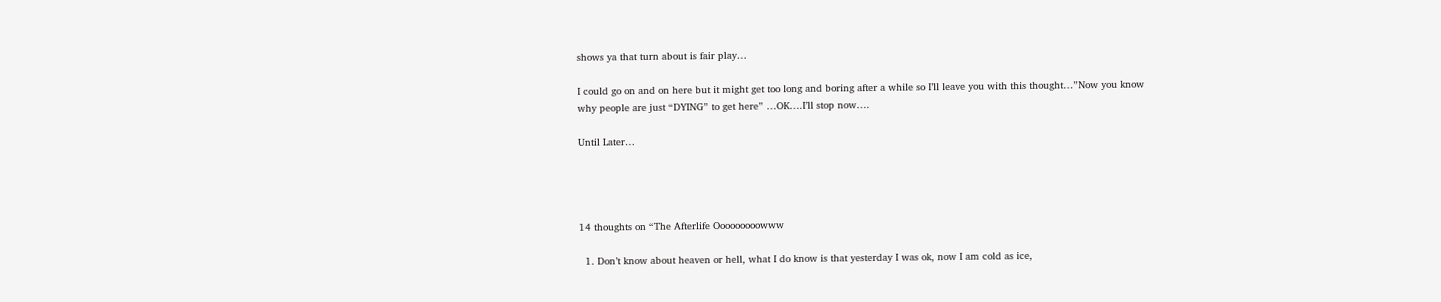shows ya that turn about is fair play…

I could go on and on here but it might get too long and boring after a while so I’ll leave you with this thought…”Now you know why people are just “DYING” to get here” …OK….I’ll stop now….

Until Later…




14 thoughts on “The Afterlife Ooooooooowww

  1. Don’t know about heaven or hell, what I do know is that yesterday I was ok, now I am cold as ice,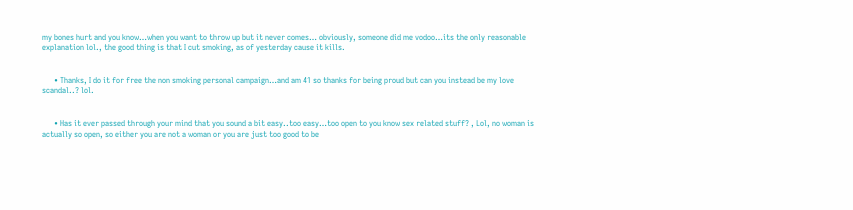my bones hurt and you know…when you want to throw up but it never comes… obviously, someone did me vodoo…its the only reasonable explanation lol., the good thing is that I cut smoking, as of yesterday cause it kills.


      • Thanks, I do it for free the non smoking personal campaign…and am 41 so thanks for being proud but can you instead be my love scandal..? lol.


      • Has it ever passed through your mind that you sound a bit easy..too easy…too open to you know sex related stuff? , Lol, no woman is actually so open, so either you are not a woman or you are just too good to be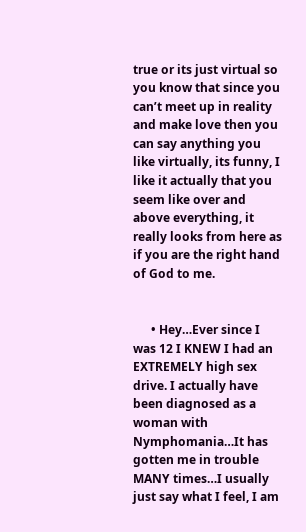true or its just virtual so you know that since you can’t meet up in reality and make love then you can say anything you like virtually, its funny, I like it actually that you seem like over and above everything, it really looks from here as if you are the right hand of God to me.


      • Hey…Ever since I was 12 I KNEW I had an EXTREMELY high sex drive. I actually have been diagnosed as a woman with Nymphomania…It has gotten me in trouble MANY times…I usually just say what I feel, I am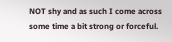NOT shy and as such I come across some time a bit strong or forceful.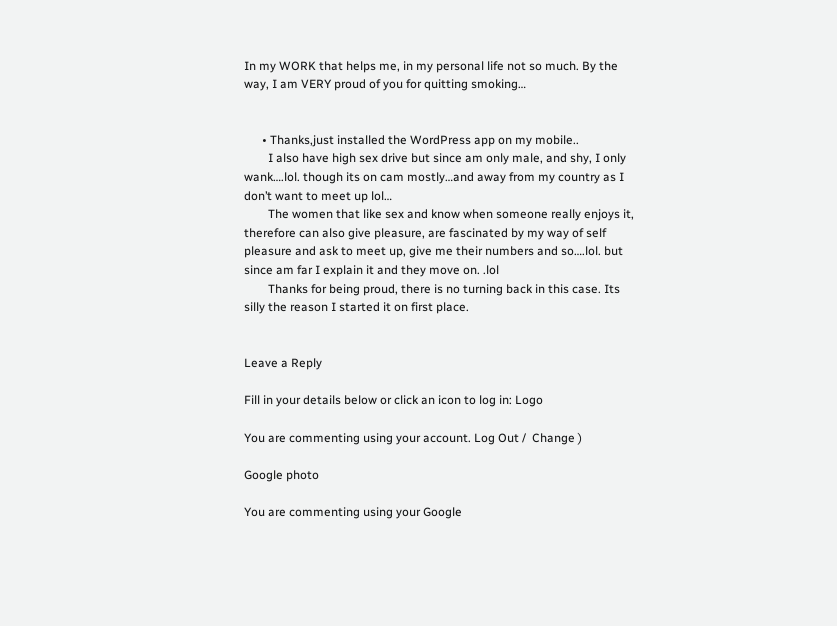In my WORK that helps me, in my personal life not so much. By the way, I am VERY proud of you for quitting smoking…


      • Thanks,just installed the WordPress app on my mobile..
        I also have high sex drive but since am only male, and shy, I only wank….lol. though its on cam mostly…and away from my country as I don’t want to meet up lol…
        The women that like sex and know when someone really enjoys it, therefore can also give pleasure, are fascinated by my way of self pleasure and ask to meet up, give me their numbers and so….lol. but since am far I explain it and they move on. .lol
        Thanks for being proud, there is no turning back in this case. Its silly the reason I started it on first place.


Leave a Reply

Fill in your details below or click an icon to log in: Logo

You are commenting using your account. Log Out /  Change )

Google photo

You are commenting using your Google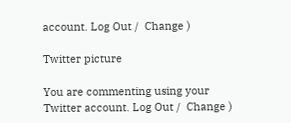account. Log Out /  Change )

Twitter picture

You are commenting using your Twitter account. Log Out /  Change )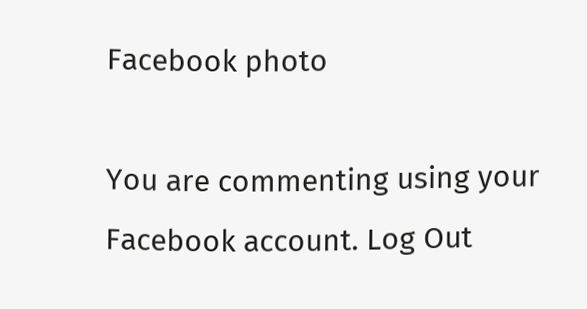Facebook photo

You are commenting using your Facebook account. Log Out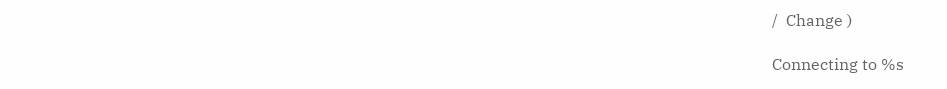/  Change )

Connecting to %s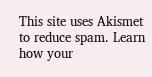This site uses Akismet to reduce spam. Learn how your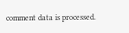comment data is processed.